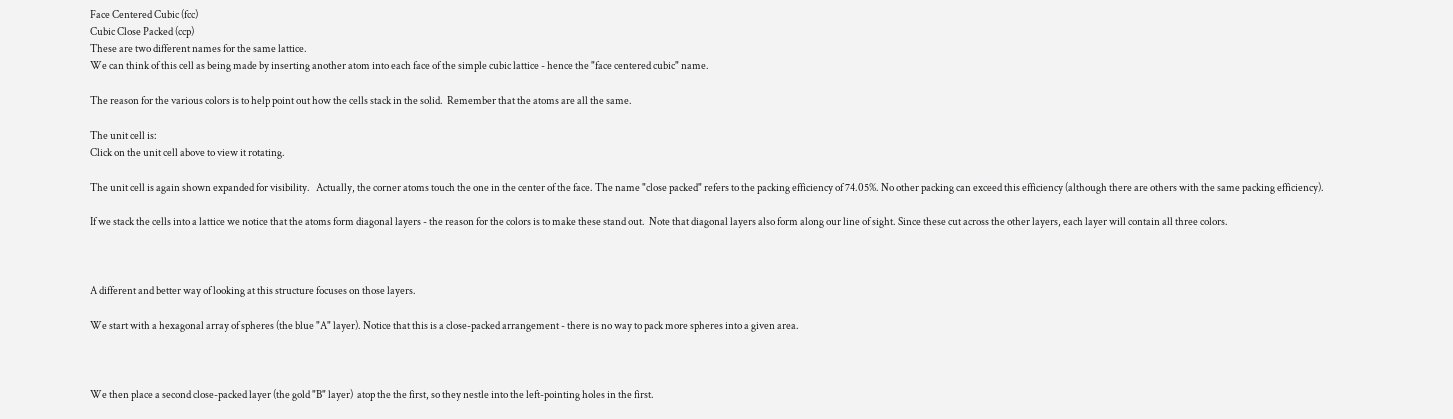Face Centered Cubic (fcc)
Cubic Close Packed (ccp)
These are two different names for the same lattice.
We can think of this cell as being made by inserting another atom into each face of the simple cubic lattice - hence the "face centered cubic" name.

The reason for the various colors is to help point out how the cells stack in the solid.  Remember that the atoms are all the same.

The unit cell is:
Click on the unit cell above to view it rotating.

The unit cell is again shown expanded for visibility.   Actually, the corner atoms touch the one in the center of the face. The name "close packed" refers to the packing efficiency of 74.05%. No other packing can exceed this efficiency (although there are others with the same packing efficiency).

If we stack the cells into a lattice we notice that the atoms form diagonal layers - the reason for the colors is to make these stand out.  Note that diagonal layers also form along our line of sight. Since these cut across the other layers, each layer will contain all three colors.



A different and better way of looking at this structure focuses on those layers.

We start with a hexagonal array of spheres (the blue "A" layer). Notice that this is a close-packed arrangement - there is no way to pack more spheres into a given area.



We then place a second close-packed layer (the gold "B" layer)  atop the the first, so they nestle into the left-pointing holes in the first.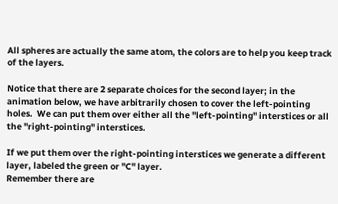All spheres are actually the same atom, the colors are to help you keep track of the layers.

Notice that there are 2 separate choices for the second layer; in the animation below, we have arbitrarily chosen to cover the left-pointing holes.  We can put them over either all the "left-pointing" interstices or all the "right-pointing" interstices.

If we put them over the right-pointing interstices we generate a different layer, labeled the green or "C" layer.
Remember there are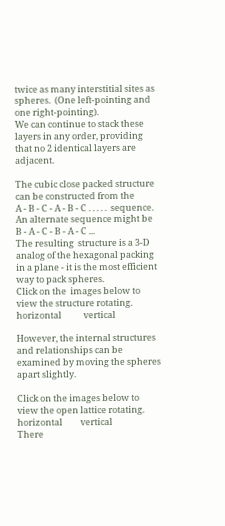twice as many interstitial sites as spheres.  (One left-pointing and one right-pointing).
We can continue to stack these layers in any order, providing that no 2 identical layers are adjacent.

The cubic close packed structure can be constructed from the
A - B - C - A - B - C . . . . .  sequence.
An alternate sequence might be B - A - C - B - A - C ...
The resulting  structure is a 3-D analog of the hexagonal packing in a plane - it is the most efficient way to pack spheres.
Click on the  images below to view the structure rotating.
horizontal           vertical

However, the internal structures and relationships can be examined by moving the spheres apart slightly.

Click on the images below to view the open lattice rotating.
horizontal         vertical
There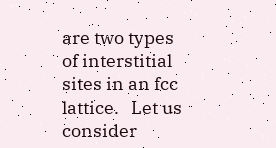are two types of interstitial sites in an fcc lattice.   Let us consider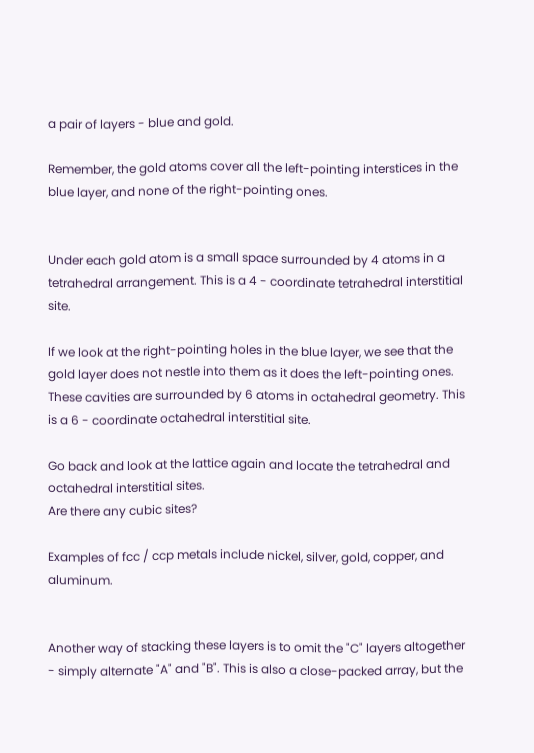a pair of layers - blue and gold.

Remember, the gold atoms cover all the left-pointing interstices in the blue layer, and none of the right-pointing ones.


Under each gold atom is a small space surrounded by 4 atoms in a tetrahedral arrangement. This is a 4 - coordinate tetrahedral interstitial site.

If we look at the right-pointing holes in the blue layer, we see that the gold layer does not nestle into them as it does the left-pointing ones. These cavities are surrounded by 6 atoms in octahedral geometry. This is a 6 - coordinate octahedral interstitial site.

Go back and look at the lattice again and locate the tetrahedral and octahedral interstitial sites.
Are there any cubic sites?

Examples of fcc / ccp metals include nickel, silver, gold, copper, and aluminum.


Another way of stacking these layers is to omit the "C" layers altogether - simply alternate "A" and "B". This is also a close-packed array, but the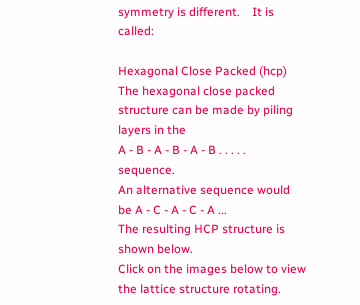symmetry is different.    It is called:

Hexagonal Close Packed (hcp)
The hexagonal close packed structure can be made by piling layers in the
A - B - A - B - A - B . . . . .  sequence.
An alternative sequence would be A - C - A - C - A ...
The resulting HCP structure is shown below.
Click on the images below to view the lattice structure rotating.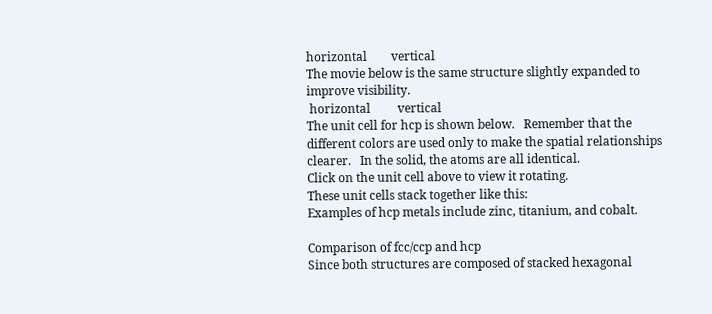horizontal        vertical
The movie below is the same structure slightly expanded to improve visibility.
 horizontal         vertical
The unit cell for hcp is shown below.   Remember that the different colors are used only to make the spatial relationships clearer.   In the solid, the atoms are all identical.
Click on the unit cell above to view it rotating.
These unit cells stack together like this:
Examples of hcp metals include zinc, titanium, and cobalt.

Comparison of fcc/ccp and hcp
Since both structures are composed of stacked hexagonal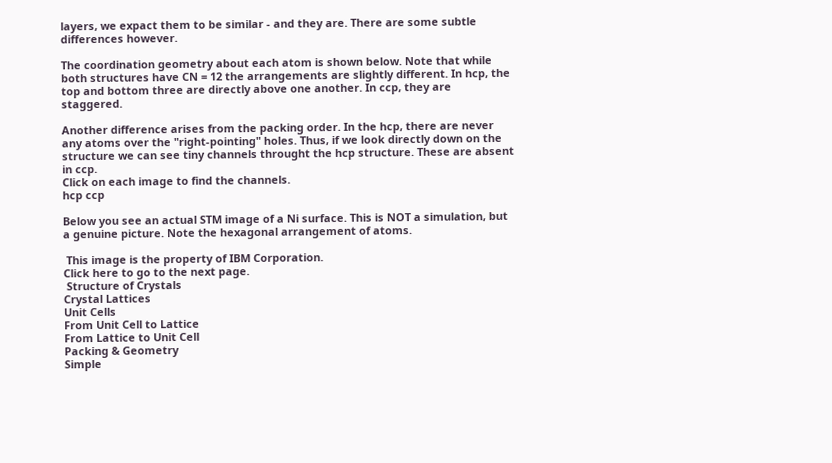layers, we expact them to be similar - and they are. There are some subtle differences however.

The coordination geometry about each atom is shown below. Note that while both structures have CN = 12 the arrangements are slightly different. In hcp, the top and bottom three are directly above one another. In ccp, they are staggered.

Another difference arises from the packing order. In the hcp, there are never any atoms over the "right-pointing" holes. Thus, if we look directly down on the structure we can see tiny channels throught the hcp structure. These are absent in ccp.
Click on each image to find the channels.
hcp ccp

Below you see an actual STM image of a Ni surface. This is NOT a simulation, but a genuine picture. Note the hexagonal arrangement of atoms.

 This image is the property of IBM Corporation.
Click here to go to the next page.
 Structure of Crystals
Crystal Lattices
Unit Cells
From Unit Cell to Lattice
From Lattice to Unit Cell
Packing & Geometry
Simple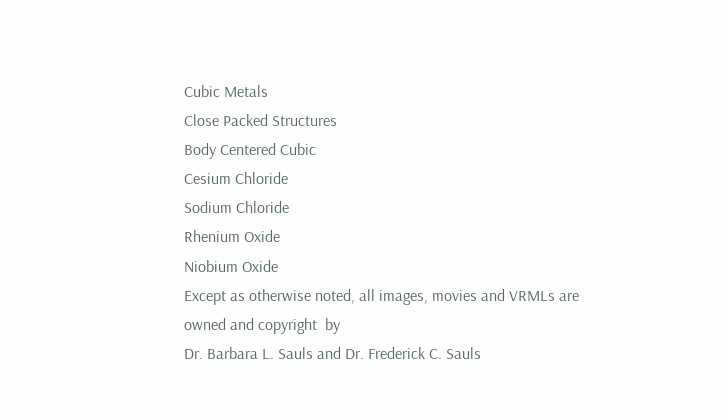Cubic Metals
Close Packed Structures
Body Centered Cubic
Cesium Chloride
Sodium Chloride
Rhenium Oxide
Niobium Oxide
Except as otherwise noted, all images, movies and VRMLs are owned and copyright  by
Dr. Barbara L. Sauls and Dr. Frederick C. Sauls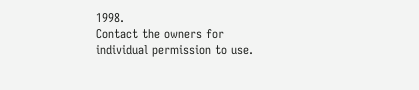1998.
Contact the owners for individual permission to use.